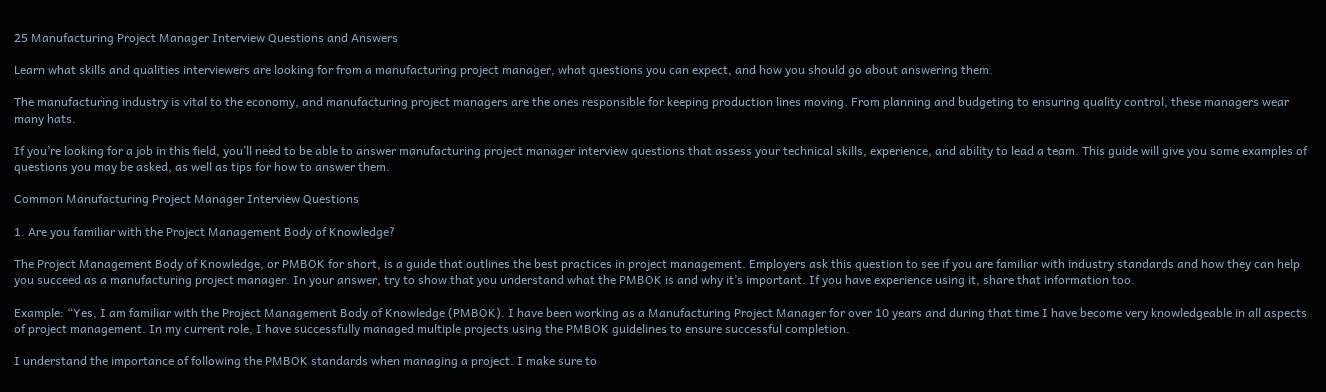25 Manufacturing Project Manager Interview Questions and Answers

Learn what skills and qualities interviewers are looking for from a manufacturing project manager, what questions you can expect, and how you should go about answering them.

The manufacturing industry is vital to the economy, and manufacturing project managers are the ones responsible for keeping production lines moving. From planning and budgeting to ensuring quality control, these managers wear many hats.

If you’re looking for a job in this field, you’ll need to be able to answer manufacturing project manager interview questions that assess your technical skills, experience, and ability to lead a team. This guide will give you some examples of questions you may be asked, as well as tips for how to answer them.

Common Manufacturing Project Manager Interview Questions

1. Are you familiar with the Project Management Body of Knowledge?

The Project Management Body of Knowledge, or PMBOK for short, is a guide that outlines the best practices in project management. Employers ask this question to see if you are familiar with industry standards and how they can help you succeed as a manufacturing project manager. In your answer, try to show that you understand what the PMBOK is and why it’s important. If you have experience using it, share that information too.

Example: “Yes, I am familiar with the Project Management Body of Knowledge (PMBOK). I have been working as a Manufacturing Project Manager for over 10 years and during that time I have become very knowledgeable in all aspects of project management. In my current role, I have successfully managed multiple projects using the PMBOK guidelines to ensure successful completion.

I understand the importance of following the PMBOK standards when managing a project. I make sure to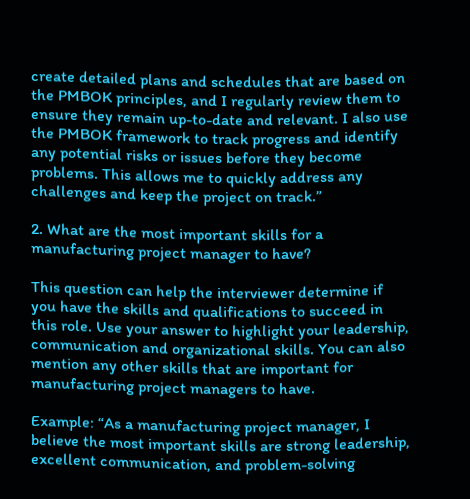create detailed plans and schedules that are based on the PMBOK principles, and I regularly review them to ensure they remain up-to-date and relevant. I also use the PMBOK framework to track progress and identify any potential risks or issues before they become problems. This allows me to quickly address any challenges and keep the project on track.”

2. What are the most important skills for a manufacturing project manager to have?

This question can help the interviewer determine if you have the skills and qualifications to succeed in this role. Use your answer to highlight your leadership, communication and organizational skills. You can also mention any other skills that are important for manufacturing project managers to have.

Example: “As a manufacturing project manager, I believe the most important skills are strong leadership, excellent communication, and problem-solving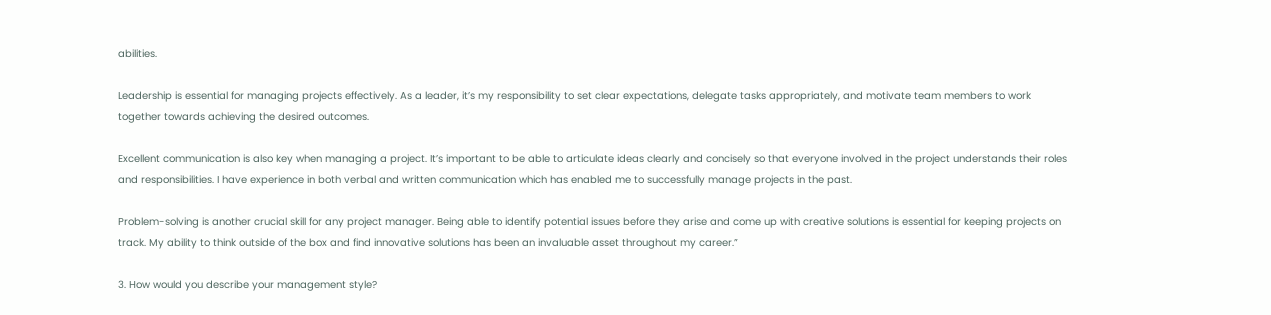abilities.

Leadership is essential for managing projects effectively. As a leader, it’s my responsibility to set clear expectations, delegate tasks appropriately, and motivate team members to work together towards achieving the desired outcomes.

Excellent communication is also key when managing a project. It’s important to be able to articulate ideas clearly and concisely so that everyone involved in the project understands their roles and responsibilities. I have experience in both verbal and written communication which has enabled me to successfully manage projects in the past.

Problem-solving is another crucial skill for any project manager. Being able to identify potential issues before they arise and come up with creative solutions is essential for keeping projects on track. My ability to think outside of the box and find innovative solutions has been an invaluable asset throughout my career.”

3. How would you describe your management style?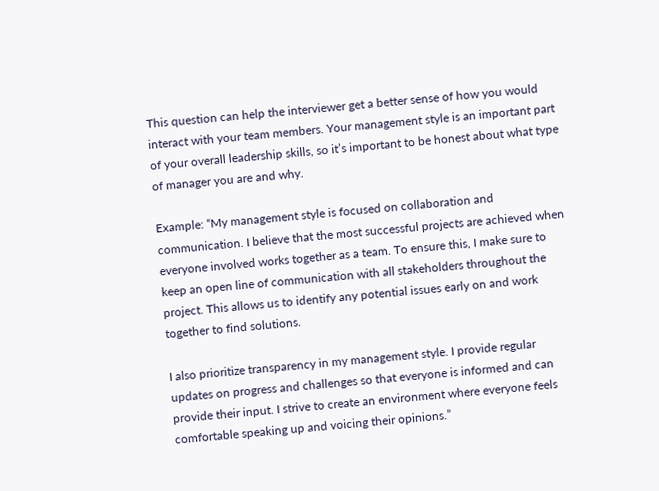This question can help the interviewer get a better sense of how you would interact with your team members. Your management style is an important part of your overall leadership skills, so it’s important to be honest about what type of manager you are and why.

Example: “My management style is focused on collaboration and communication. I believe that the most successful projects are achieved when everyone involved works together as a team. To ensure this, I make sure to keep an open line of communication with all stakeholders throughout the project. This allows us to identify any potential issues early on and work together to find solutions.

I also prioritize transparency in my management style. I provide regular updates on progress and challenges so that everyone is informed and can provide their input. I strive to create an environment where everyone feels comfortable speaking up and voicing their opinions.”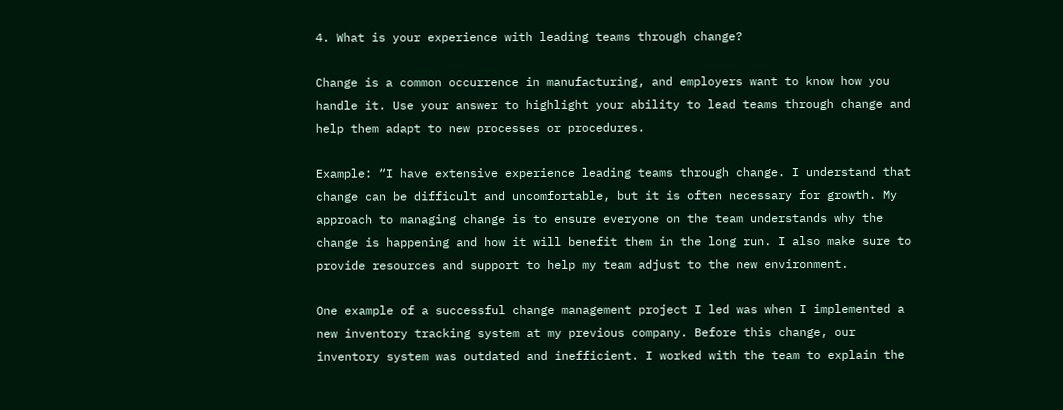4. What is your experience with leading teams through change?

Change is a common occurrence in manufacturing, and employers want to know how you handle it. Use your answer to highlight your ability to lead teams through change and help them adapt to new processes or procedures.

Example: “I have extensive experience leading teams through change. I understand that change can be difficult and uncomfortable, but it is often necessary for growth. My approach to managing change is to ensure everyone on the team understands why the change is happening and how it will benefit them in the long run. I also make sure to provide resources and support to help my team adjust to the new environment.

One example of a successful change management project I led was when I implemented a new inventory tracking system at my previous company. Before this change, our inventory system was outdated and inefficient. I worked with the team to explain the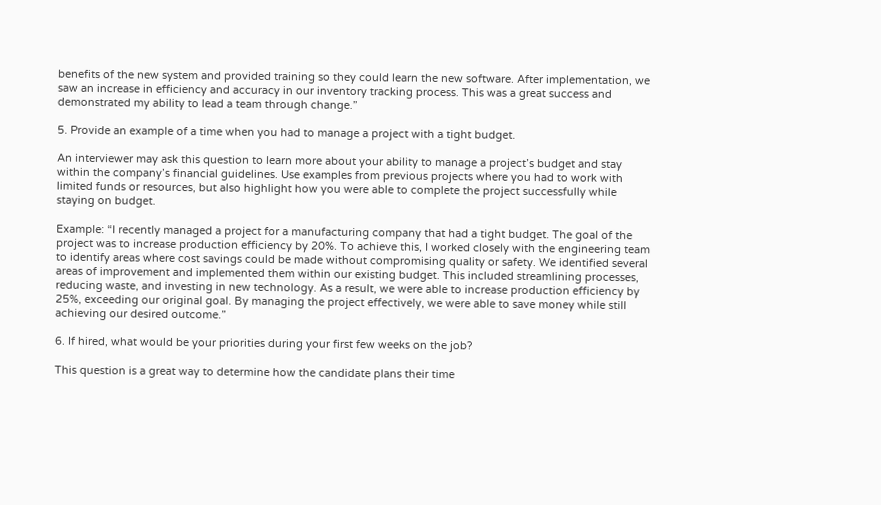benefits of the new system and provided training so they could learn the new software. After implementation, we saw an increase in efficiency and accuracy in our inventory tracking process. This was a great success and demonstrated my ability to lead a team through change.”

5. Provide an example of a time when you had to manage a project with a tight budget.

An interviewer may ask this question to learn more about your ability to manage a project’s budget and stay within the company’s financial guidelines. Use examples from previous projects where you had to work with limited funds or resources, but also highlight how you were able to complete the project successfully while staying on budget.

Example: “I recently managed a project for a manufacturing company that had a tight budget. The goal of the project was to increase production efficiency by 20%. To achieve this, I worked closely with the engineering team to identify areas where cost savings could be made without compromising quality or safety. We identified several areas of improvement and implemented them within our existing budget. This included streamlining processes, reducing waste, and investing in new technology. As a result, we were able to increase production efficiency by 25%, exceeding our original goal. By managing the project effectively, we were able to save money while still achieving our desired outcome.”

6. If hired, what would be your priorities during your first few weeks on the job?

This question is a great way to determine how the candidate plans their time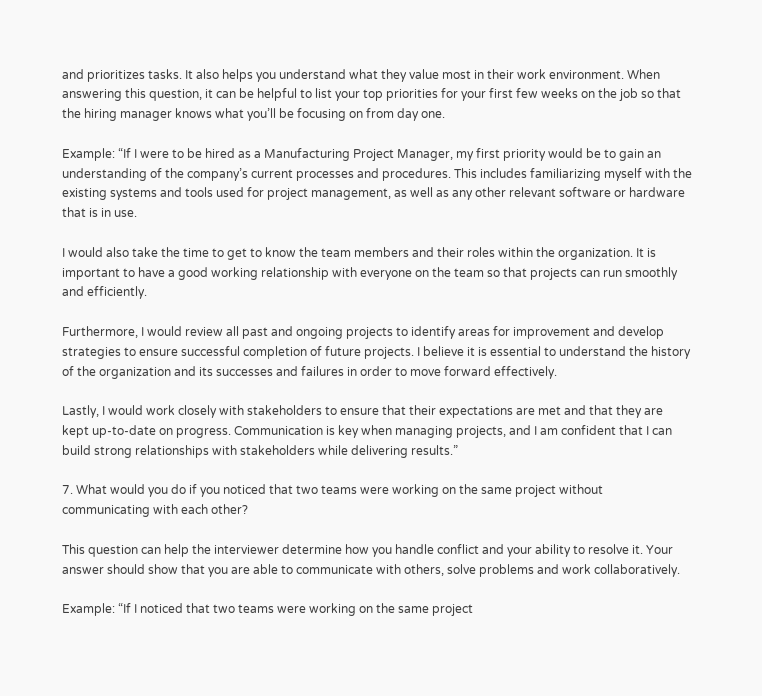and prioritizes tasks. It also helps you understand what they value most in their work environment. When answering this question, it can be helpful to list your top priorities for your first few weeks on the job so that the hiring manager knows what you’ll be focusing on from day one.

Example: “If I were to be hired as a Manufacturing Project Manager, my first priority would be to gain an understanding of the company’s current processes and procedures. This includes familiarizing myself with the existing systems and tools used for project management, as well as any other relevant software or hardware that is in use.

I would also take the time to get to know the team members and their roles within the organization. It is important to have a good working relationship with everyone on the team so that projects can run smoothly and efficiently.

Furthermore, I would review all past and ongoing projects to identify areas for improvement and develop strategies to ensure successful completion of future projects. I believe it is essential to understand the history of the organization and its successes and failures in order to move forward effectively.

Lastly, I would work closely with stakeholders to ensure that their expectations are met and that they are kept up-to-date on progress. Communication is key when managing projects, and I am confident that I can build strong relationships with stakeholders while delivering results.”

7. What would you do if you noticed that two teams were working on the same project without communicating with each other?

This question can help the interviewer determine how you handle conflict and your ability to resolve it. Your answer should show that you are able to communicate with others, solve problems and work collaboratively.

Example: “If I noticed that two teams were working on the same project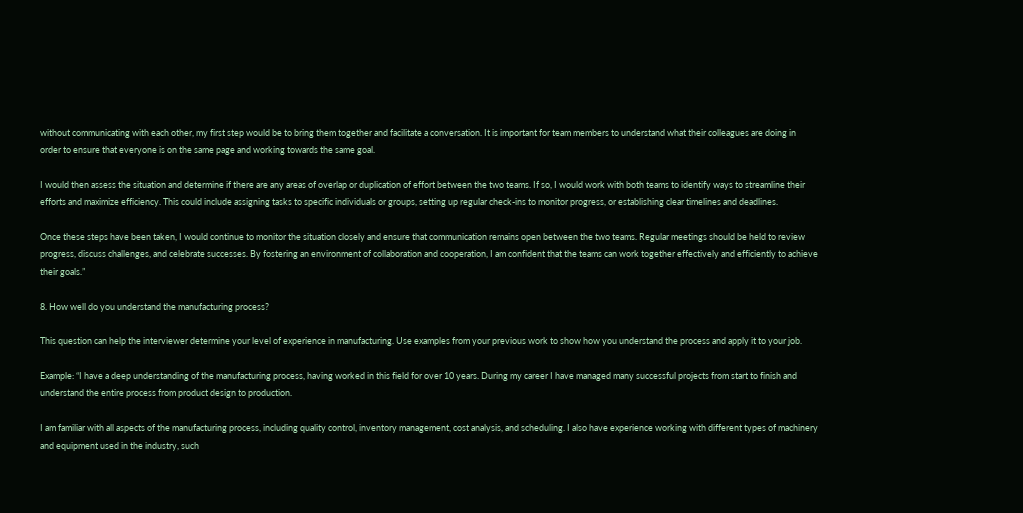without communicating with each other, my first step would be to bring them together and facilitate a conversation. It is important for team members to understand what their colleagues are doing in order to ensure that everyone is on the same page and working towards the same goal.

I would then assess the situation and determine if there are any areas of overlap or duplication of effort between the two teams. If so, I would work with both teams to identify ways to streamline their efforts and maximize efficiency. This could include assigning tasks to specific individuals or groups, setting up regular check-ins to monitor progress, or establishing clear timelines and deadlines.

Once these steps have been taken, I would continue to monitor the situation closely and ensure that communication remains open between the two teams. Regular meetings should be held to review progress, discuss challenges, and celebrate successes. By fostering an environment of collaboration and cooperation, I am confident that the teams can work together effectively and efficiently to achieve their goals.”

8. How well do you understand the manufacturing process?

This question can help the interviewer determine your level of experience in manufacturing. Use examples from your previous work to show how you understand the process and apply it to your job.

Example: “I have a deep understanding of the manufacturing process, having worked in this field for over 10 years. During my career I have managed many successful projects from start to finish and understand the entire process from product design to production.

I am familiar with all aspects of the manufacturing process, including quality control, inventory management, cost analysis, and scheduling. I also have experience working with different types of machinery and equipment used in the industry, such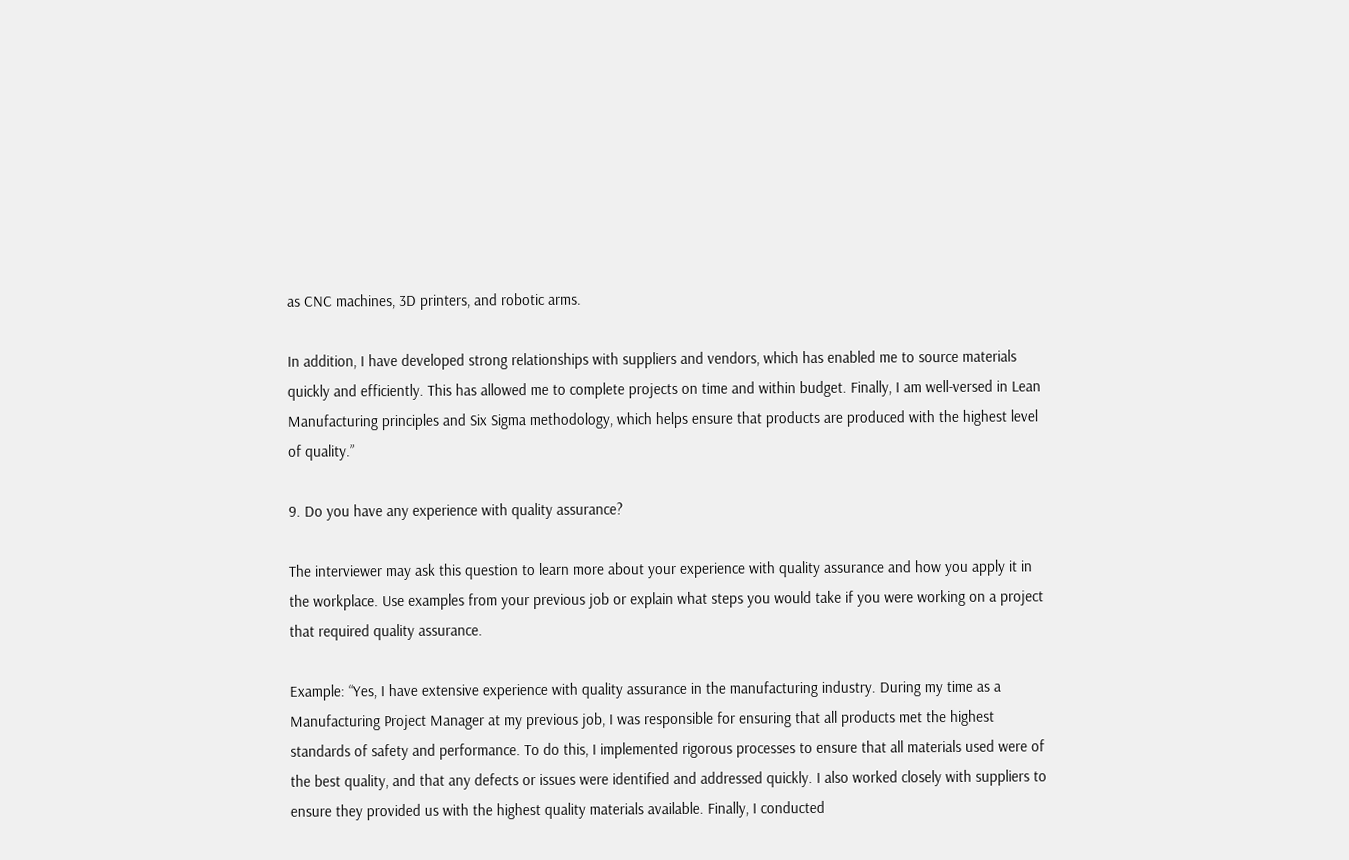as CNC machines, 3D printers, and robotic arms.

In addition, I have developed strong relationships with suppliers and vendors, which has enabled me to source materials quickly and efficiently. This has allowed me to complete projects on time and within budget. Finally, I am well-versed in Lean Manufacturing principles and Six Sigma methodology, which helps ensure that products are produced with the highest level of quality.”

9. Do you have any experience with quality assurance?

The interviewer may ask this question to learn more about your experience with quality assurance and how you apply it in the workplace. Use examples from your previous job or explain what steps you would take if you were working on a project that required quality assurance.

Example: “Yes, I have extensive experience with quality assurance in the manufacturing industry. During my time as a Manufacturing Project Manager at my previous job, I was responsible for ensuring that all products met the highest standards of safety and performance. To do this, I implemented rigorous processes to ensure that all materials used were of the best quality, and that any defects or issues were identified and addressed quickly. I also worked closely with suppliers to ensure they provided us with the highest quality materials available. Finally, I conducted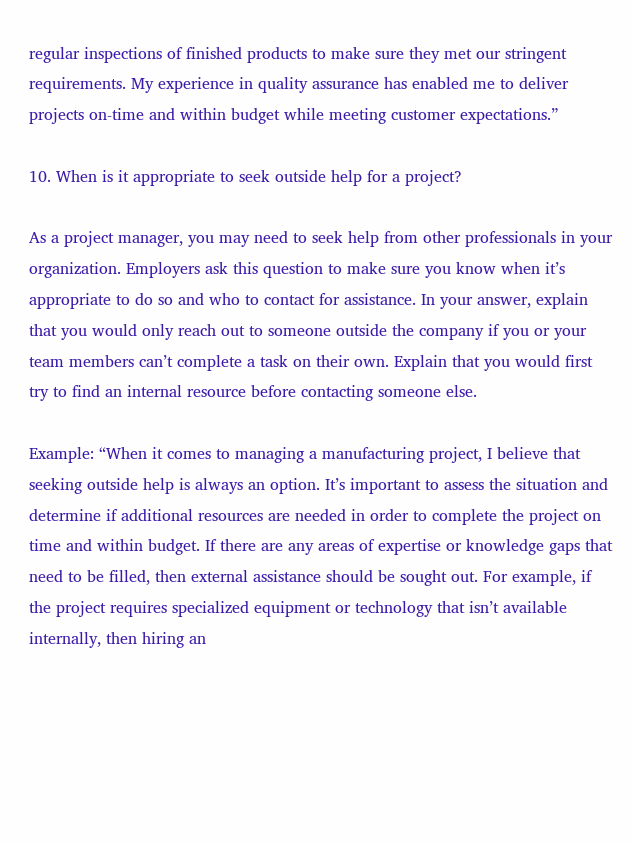regular inspections of finished products to make sure they met our stringent requirements. My experience in quality assurance has enabled me to deliver projects on-time and within budget while meeting customer expectations.”

10. When is it appropriate to seek outside help for a project?

As a project manager, you may need to seek help from other professionals in your organization. Employers ask this question to make sure you know when it’s appropriate to do so and who to contact for assistance. In your answer, explain that you would only reach out to someone outside the company if you or your team members can’t complete a task on their own. Explain that you would first try to find an internal resource before contacting someone else.

Example: “When it comes to managing a manufacturing project, I believe that seeking outside help is always an option. It’s important to assess the situation and determine if additional resources are needed in order to complete the project on time and within budget. If there are any areas of expertise or knowledge gaps that need to be filled, then external assistance should be sought out. For example, if the project requires specialized equipment or technology that isn’t available internally, then hiring an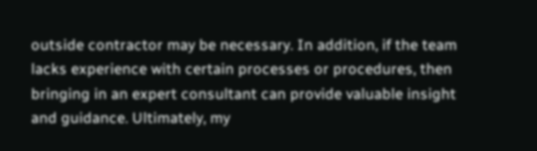outside contractor may be necessary. In addition, if the team lacks experience with certain processes or procedures, then bringing in an expert consultant can provide valuable insight and guidance. Ultimately, my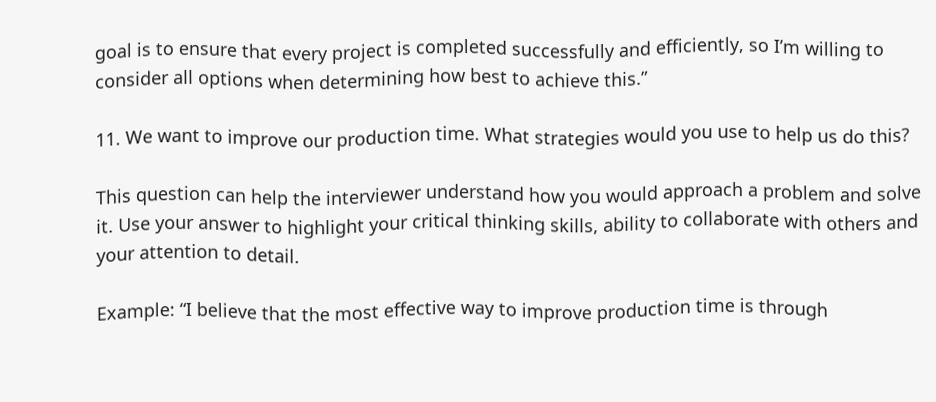goal is to ensure that every project is completed successfully and efficiently, so I’m willing to consider all options when determining how best to achieve this.”

11. We want to improve our production time. What strategies would you use to help us do this?

This question can help the interviewer understand how you would approach a problem and solve it. Use your answer to highlight your critical thinking skills, ability to collaborate with others and your attention to detail.

Example: “I believe that the most effective way to improve production time is through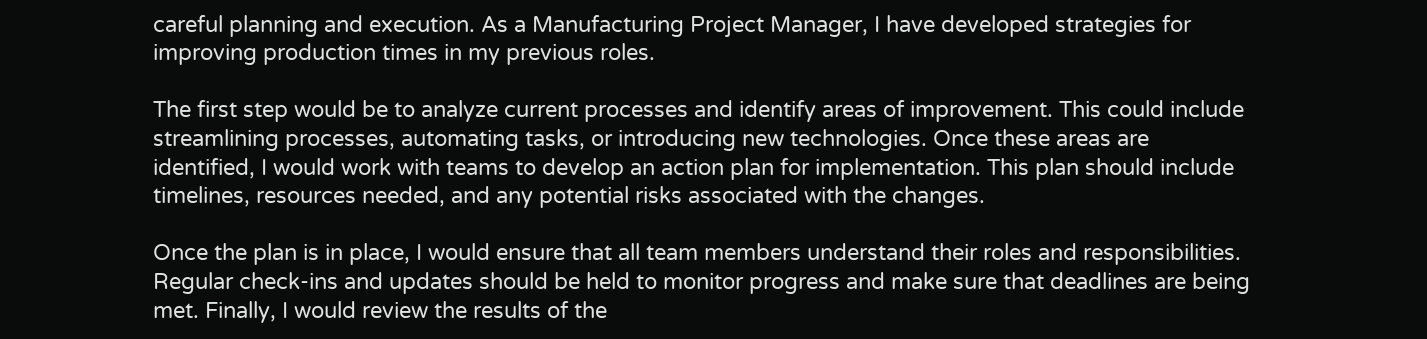careful planning and execution. As a Manufacturing Project Manager, I have developed strategies for improving production times in my previous roles.

The first step would be to analyze current processes and identify areas of improvement. This could include streamlining processes, automating tasks, or introducing new technologies. Once these areas are identified, I would work with teams to develop an action plan for implementation. This plan should include timelines, resources needed, and any potential risks associated with the changes.

Once the plan is in place, I would ensure that all team members understand their roles and responsibilities. Regular check-ins and updates should be held to monitor progress and make sure that deadlines are being met. Finally, I would review the results of the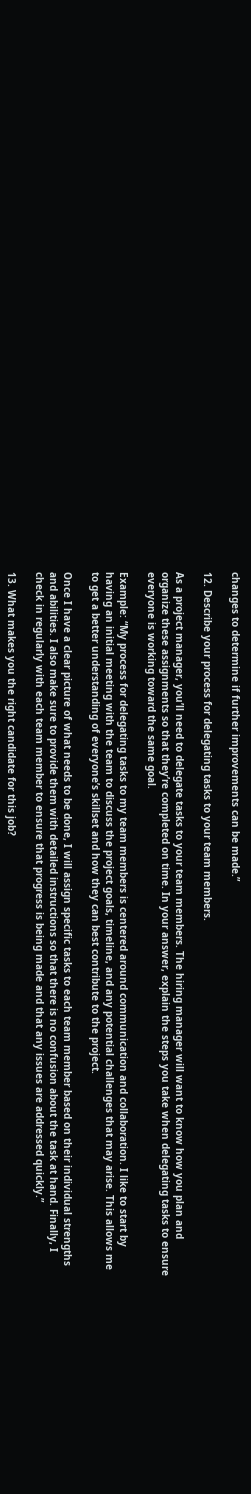changes to determine if further improvements can be made.”

12. Describe your process for delegating tasks to your team members.

As a project manager, you’ll need to delegate tasks to your team members. The hiring manager will want to know how you plan and organize these assignments so that they’re completed on time. In your answer, explain the steps you take when delegating tasks to ensure everyone is working toward the same goal.

Example: “My process for delegating tasks to my team members is centered around communication and collaboration. I like to start by having an initial meeting with the team to discuss the project goals, timeline, and any potential challenges that may arise. This allows me to get a better understanding of everyone’s skillset and how they can best contribute to the project.

Once I have a clear picture of what needs to be done, I will assign specific tasks to each team member based on their individual strengths and abilities. I also make sure to provide them with detailed instructions so that there is no confusion about the task at hand. Finally, I check in regularly with each team member to ensure that progress is being made and that any issues are addressed quickly.”

13. What makes you the right candidate for this job?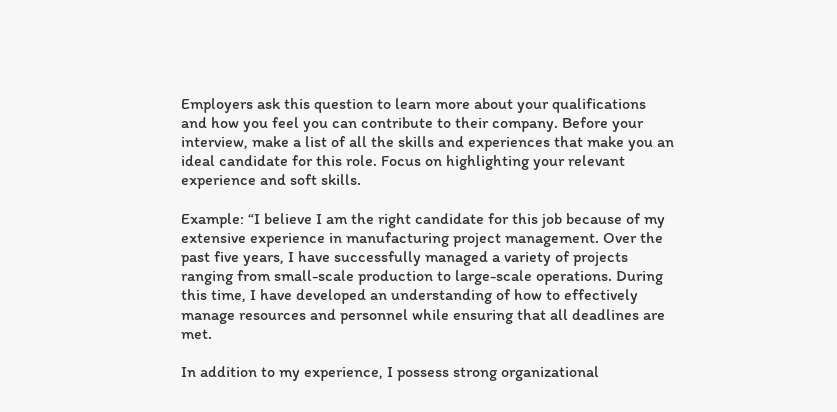Employers ask this question to learn more about your qualifications and how you feel you can contribute to their company. Before your interview, make a list of all the skills and experiences that make you an ideal candidate for this role. Focus on highlighting your relevant experience and soft skills.

Example: “I believe I am the right candidate for this job because of my extensive experience in manufacturing project management. Over the past five years, I have successfully managed a variety of projects ranging from small-scale production to large-scale operations. During this time, I have developed an understanding of how to effectively manage resources and personnel while ensuring that all deadlines are met.

In addition to my experience, I possess strong organizational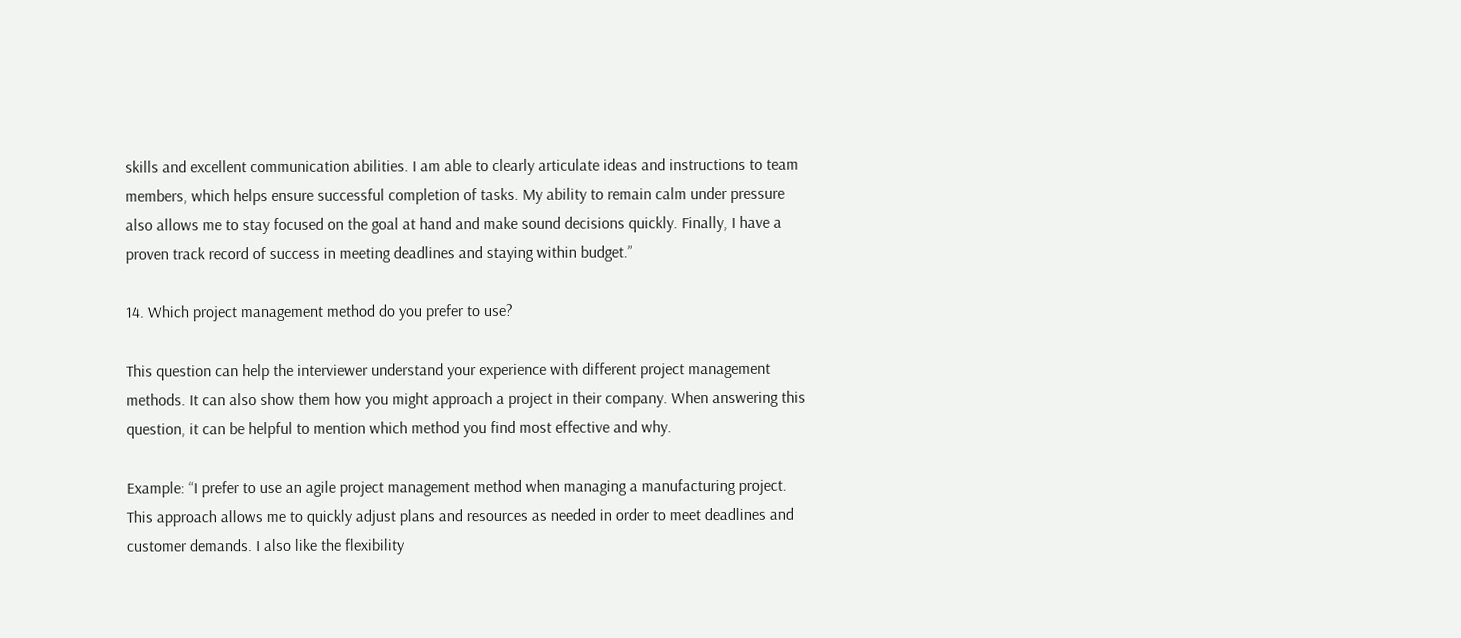skills and excellent communication abilities. I am able to clearly articulate ideas and instructions to team members, which helps ensure successful completion of tasks. My ability to remain calm under pressure also allows me to stay focused on the goal at hand and make sound decisions quickly. Finally, I have a proven track record of success in meeting deadlines and staying within budget.”

14. Which project management method do you prefer to use?

This question can help the interviewer understand your experience with different project management methods. It can also show them how you might approach a project in their company. When answering this question, it can be helpful to mention which method you find most effective and why.

Example: “I prefer to use an agile project management method when managing a manufacturing project. This approach allows me to quickly adjust plans and resources as needed in order to meet deadlines and customer demands. I also like the flexibility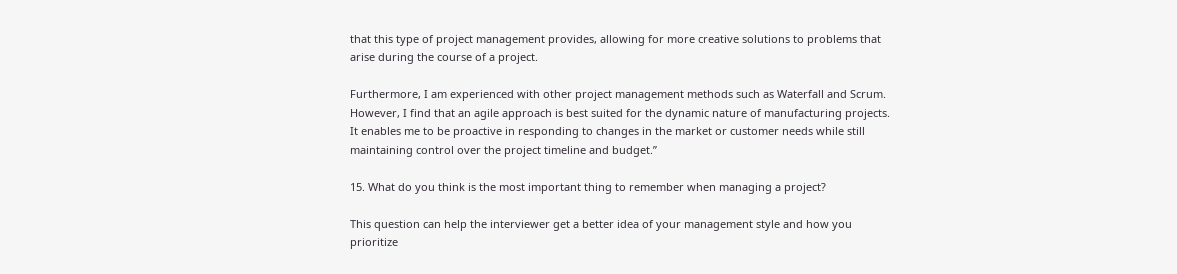that this type of project management provides, allowing for more creative solutions to problems that arise during the course of a project.

Furthermore, I am experienced with other project management methods such as Waterfall and Scrum. However, I find that an agile approach is best suited for the dynamic nature of manufacturing projects. It enables me to be proactive in responding to changes in the market or customer needs while still maintaining control over the project timeline and budget.”

15. What do you think is the most important thing to remember when managing a project?

This question can help the interviewer get a better idea of your management style and how you prioritize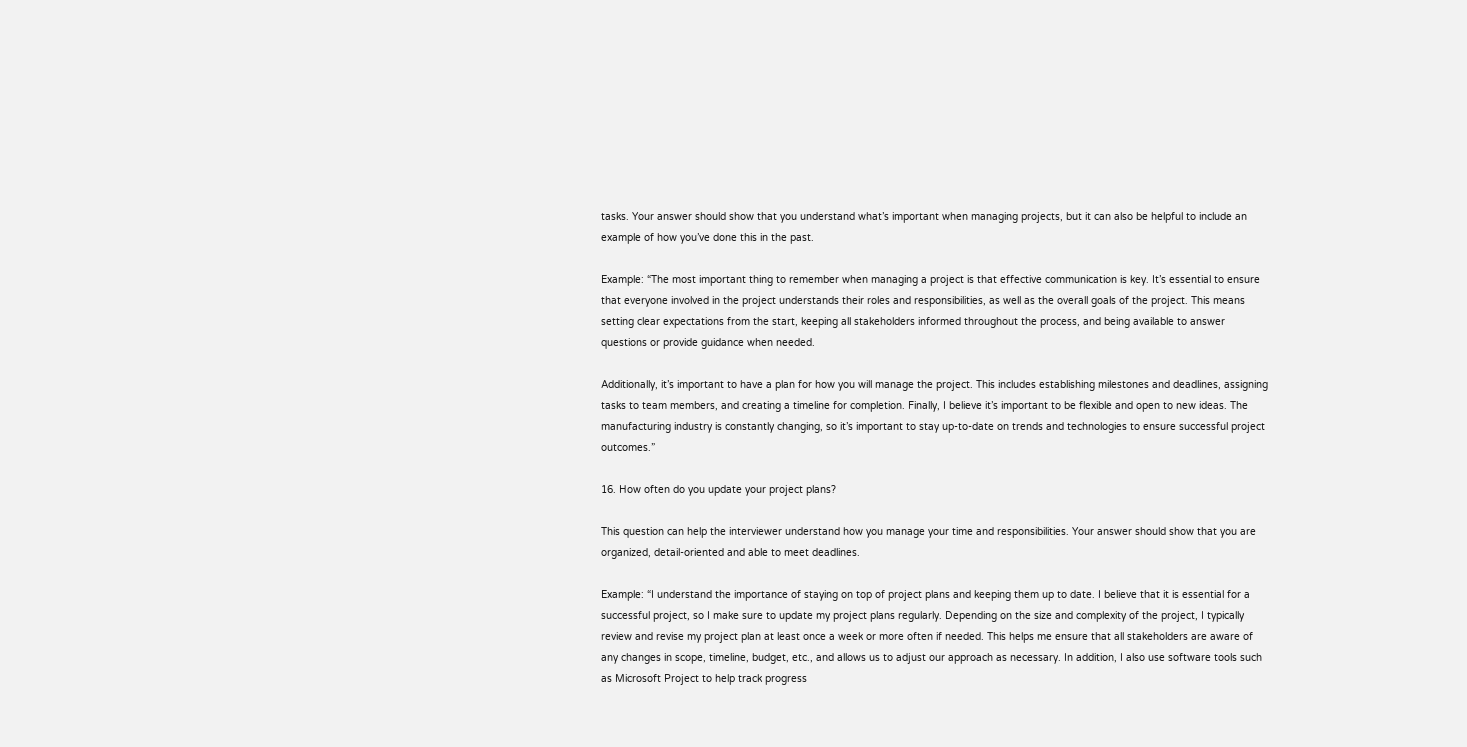tasks. Your answer should show that you understand what’s important when managing projects, but it can also be helpful to include an example of how you’ve done this in the past.

Example: “The most important thing to remember when managing a project is that effective communication is key. It’s essential to ensure that everyone involved in the project understands their roles and responsibilities, as well as the overall goals of the project. This means setting clear expectations from the start, keeping all stakeholders informed throughout the process, and being available to answer questions or provide guidance when needed.

Additionally, it’s important to have a plan for how you will manage the project. This includes establishing milestones and deadlines, assigning tasks to team members, and creating a timeline for completion. Finally, I believe it’s important to be flexible and open to new ideas. The manufacturing industry is constantly changing, so it’s important to stay up-to-date on trends and technologies to ensure successful project outcomes.”

16. How often do you update your project plans?

This question can help the interviewer understand how you manage your time and responsibilities. Your answer should show that you are organized, detail-oriented and able to meet deadlines.

Example: “I understand the importance of staying on top of project plans and keeping them up to date. I believe that it is essential for a successful project, so I make sure to update my project plans regularly. Depending on the size and complexity of the project, I typically review and revise my project plan at least once a week or more often if needed. This helps me ensure that all stakeholders are aware of any changes in scope, timeline, budget, etc., and allows us to adjust our approach as necessary. In addition, I also use software tools such as Microsoft Project to help track progress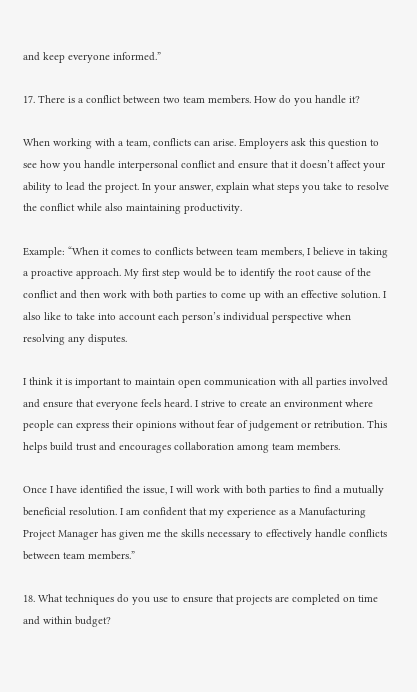and keep everyone informed.”

17. There is a conflict between two team members. How do you handle it?

When working with a team, conflicts can arise. Employers ask this question to see how you handle interpersonal conflict and ensure that it doesn’t affect your ability to lead the project. In your answer, explain what steps you take to resolve the conflict while also maintaining productivity.

Example: “When it comes to conflicts between team members, I believe in taking a proactive approach. My first step would be to identify the root cause of the conflict and then work with both parties to come up with an effective solution. I also like to take into account each person’s individual perspective when resolving any disputes.

I think it is important to maintain open communication with all parties involved and ensure that everyone feels heard. I strive to create an environment where people can express their opinions without fear of judgement or retribution. This helps build trust and encourages collaboration among team members.

Once I have identified the issue, I will work with both parties to find a mutually beneficial resolution. I am confident that my experience as a Manufacturing Project Manager has given me the skills necessary to effectively handle conflicts between team members.”

18. What techniques do you use to ensure that projects are completed on time and within budget?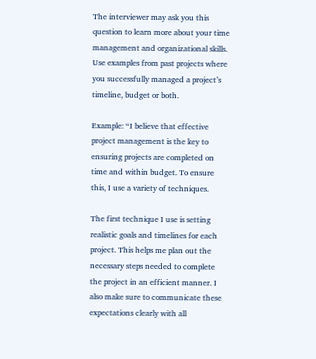The interviewer may ask you this question to learn more about your time management and organizational skills. Use examples from past projects where you successfully managed a project’s timeline, budget or both.

Example: “I believe that effective project management is the key to ensuring projects are completed on time and within budget. To ensure this, I use a variety of techniques.

The first technique I use is setting realistic goals and timelines for each project. This helps me plan out the necessary steps needed to complete the project in an efficient manner. I also make sure to communicate these expectations clearly with all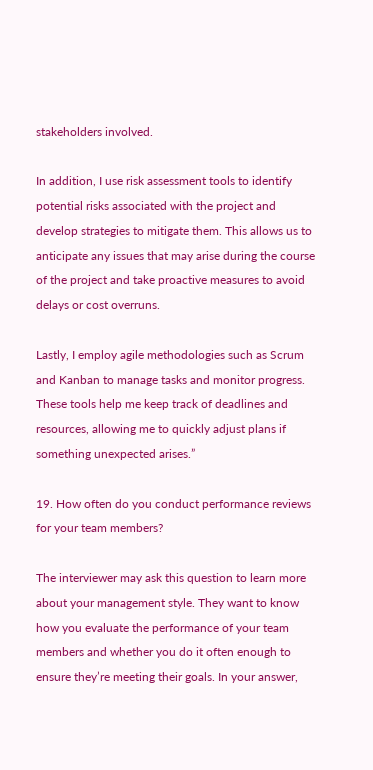stakeholders involved.

In addition, I use risk assessment tools to identify potential risks associated with the project and develop strategies to mitigate them. This allows us to anticipate any issues that may arise during the course of the project and take proactive measures to avoid delays or cost overruns.

Lastly, I employ agile methodologies such as Scrum and Kanban to manage tasks and monitor progress. These tools help me keep track of deadlines and resources, allowing me to quickly adjust plans if something unexpected arises.”

19. How often do you conduct performance reviews for your team members?

The interviewer may ask this question to learn more about your management style. They want to know how you evaluate the performance of your team members and whether you do it often enough to ensure they’re meeting their goals. In your answer,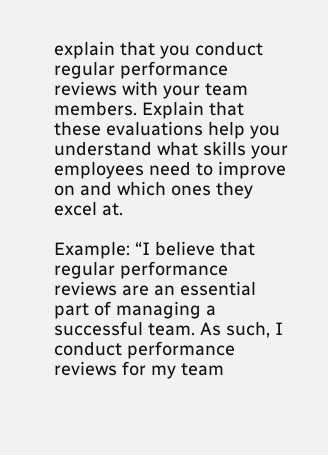explain that you conduct regular performance reviews with your team members. Explain that these evaluations help you understand what skills your employees need to improve on and which ones they excel at.

Example: “I believe that regular performance reviews are an essential part of managing a successful team. As such, I conduct performance reviews for my team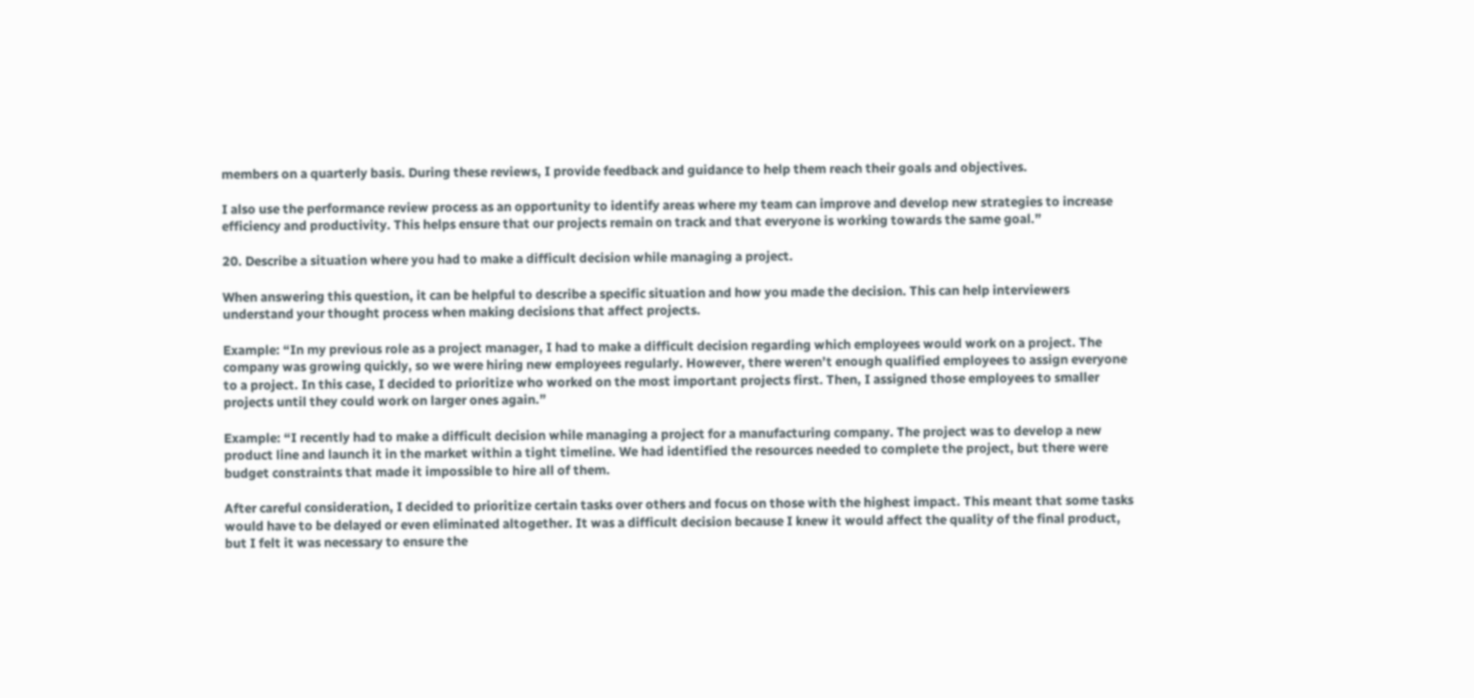members on a quarterly basis. During these reviews, I provide feedback and guidance to help them reach their goals and objectives.

I also use the performance review process as an opportunity to identify areas where my team can improve and develop new strategies to increase efficiency and productivity. This helps ensure that our projects remain on track and that everyone is working towards the same goal.”

20. Describe a situation where you had to make a difficult decision while managing a project.

When answering this question, it can be helpful to describe a specific situation and how you made the decision. This can help interviewers understand your thought process when making decisions that affect projects.

Example: “In my previous role as a project manager, I had to make a difficult decision regarding which employees would work on a project. The company was growing quickly, so we were hiring new employees regularly. However, there weren’t enough qualified employees to assign everyone to a project. In this case, I decided to prioritize who worked on the most important projects first. Then, I assigned those employees to smaller projects until they could work on larger ones again.”

Example: “I recently had to make a difficult decision while managing a project for a manufacturing company. The project was to develop a new product line and launch it in the market within a tight timeline. We had identified the resources needed to complete the project, but there were budget constraints that made it impossible to hire all of them.

After careful consideration, I decided to prioritize certain tasks over others and focus on those with the highest impact. This meant that some tasks would have to be delayed or even eliminated altogether. It was a difficult decision because I knew it would affect the quality of the final product, but I felt it was necessary to ensure the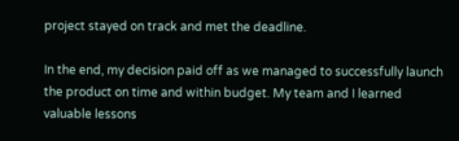project stayed on track and met the deadline.

In the end, my decision paid off as we managed to successfully launch the product on time and within budget. My team and I learned valuable lessons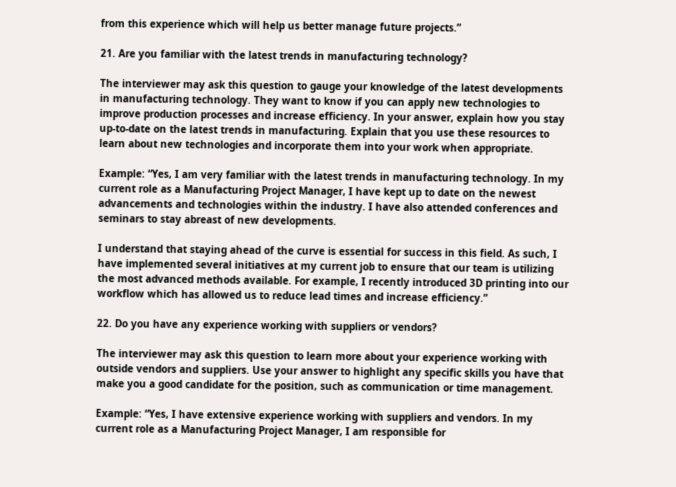from this experience which will help us better manage future projects.”

21. Are you familiar with the latest trends in manufacturing technology?

The interviewer may ask this question to gauge your knowledge of the latest developments in manufacturing technology. They want to know if you can apply new technologies to improve production processes and increase efficiency. In your answer, explain how you stay up-to-date on the latest trends in manufacturing. Explain that you use these resources to learn about new technologies and incorporate them into your work when appropriate.

Example: “Yes, I am very familiar with the latest trends in manufacturing technology. In my current role as a Manufacturing Project Manager, I have kept up to date on the newest advancements and technologies within the industry. I have also attended conferences and seminars to stay abreast of new developments.

I understand that staying ahead of the curve is essential for success in this field. As such, I have implemented several initiatives at my current job to ensure that our team is utilizing the most advanced methods available. For example, I recently introduced 3D printing into our workflow which has allowed us to reduce lead times and increase efficiency.”

22. Do you have any experience working with suppliers or vendors?

The interviewer may ask this question to learn more about your experience working with outside vendors and suppliers. Use your answer to highlight any specific skills you have that make you a good candidate for the position, such as communication or time management.

Example: “Yes, I have extensive experience working with suppliers and vendors. In my current role as a Manufacturing Project Manager, I am responsible for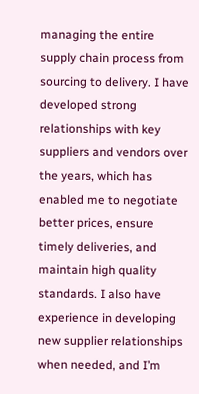managing the entire supply chain process from sourcing to delivery. I have developed strong relationships with key suppliers and vendors over the years, which has enabled me to negotiate better prices, ensure timely deliveries, and maintain high quality standards. I also have experience in developing new supplier relationships when needed, and I’m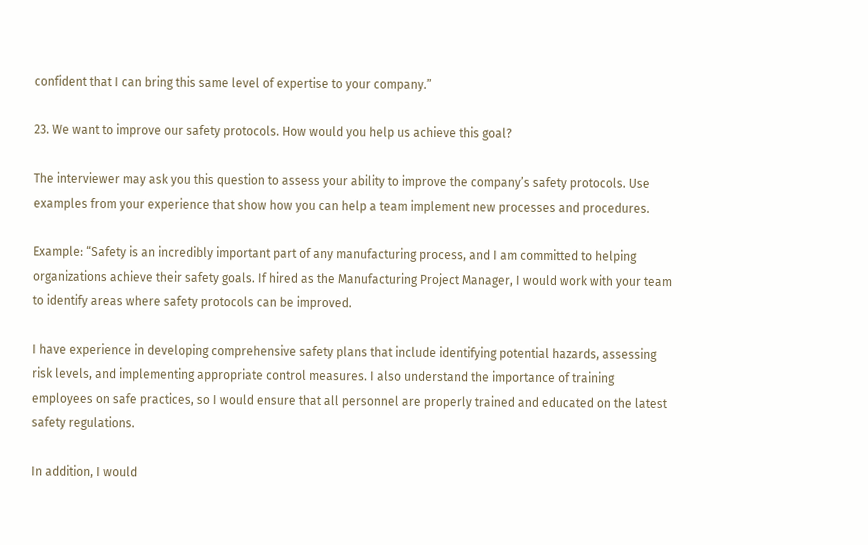confident that I can bring this same level of expertise to your company.”

23. We want to improve our safety protocols. How would you help us achieve this goal?

The interviewer may ask you this question to assess your ability to improve the company’s safety protocols. Use examples from your experience that show how you can help a team implement new processes and procedures.

Example: “Safety is an incredibly important part of any manufacturing process, and I am committed to helping organizations achieve their safety goals. If hired as the Manufacturing Project Manager, I would work with your team to identify areas where safety protocols can be improved.

I have experience in developing comprehensive safety plans that include identifying potential hazards, assessing risk levels, and implementing appropriate control measures. I also understand the importance of training employees on safe practices, so I would ensure that all personnel are properly trained and educated on the latest safety regulations.

In addition, I would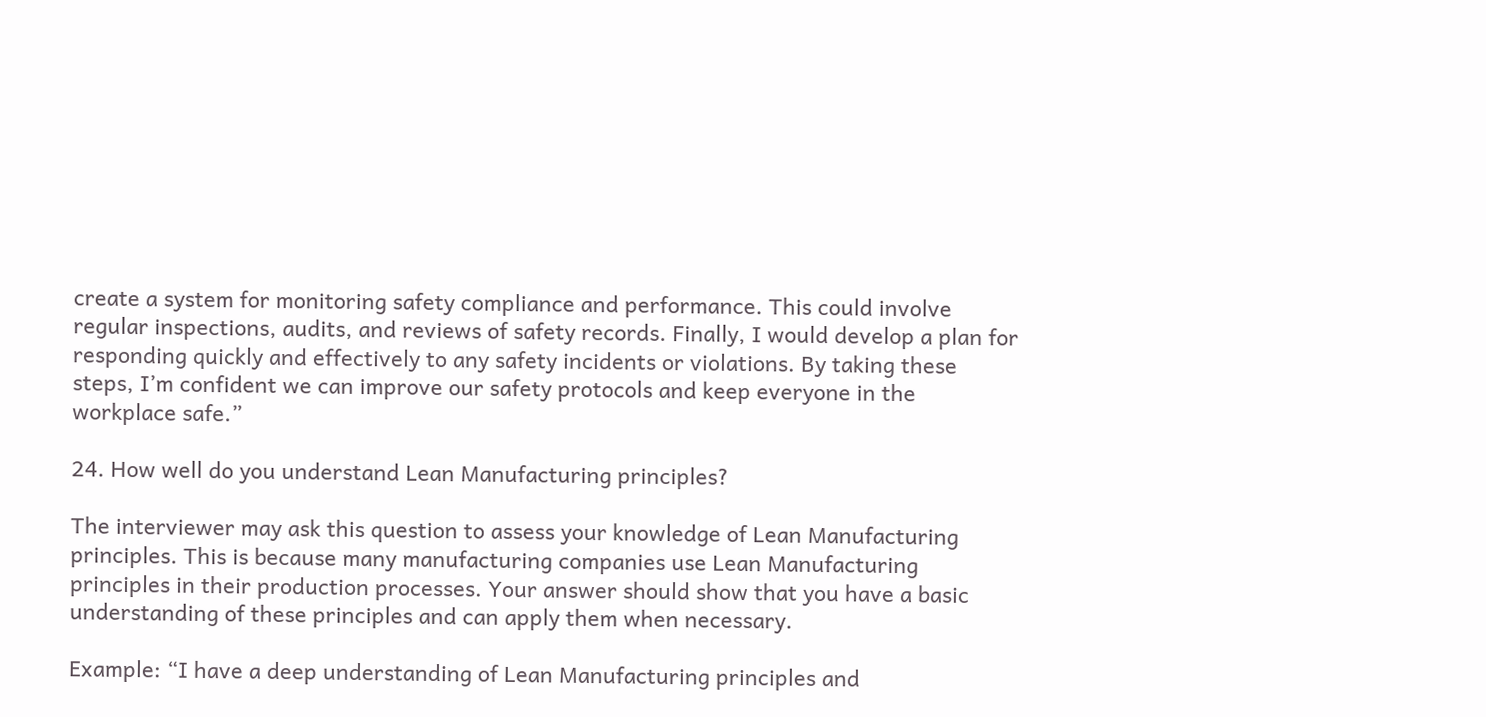create a system for monitoring safety compliance and performance. This could involve regular inspections, audits, and reviews of safety records. Finally, I would develop a plan for responding quickly and effectively to any safety incidents or violations. By taking these steps, I’m confident we can improve our safety protocols and keep everyone in the workplace safe.”

24. How well do you understand Lean Manufacturing principles?

The interviewer may ask this question to assess your knowledge of Lean Manufacturing principles. This is because many manufacturing companies use Lean Manufacturing principles in their production processes. Your answer should show that you have a basic understanding of these principles and can apply them when necessary.

Example: “I have a deep understanding of Lean Manufacturing principles and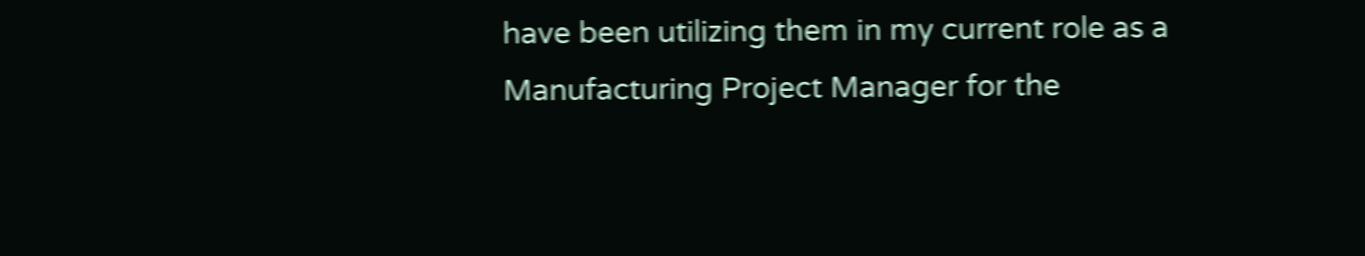have been utilizing them in my current role as a Manufacturing Project Manager for the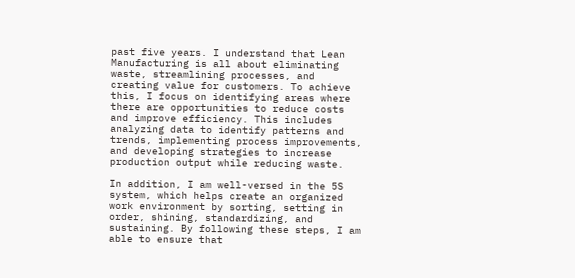past five years. I understand that Lean Manufacturing is all about eliminating waste, streamlining processes, and creating value for customers. To achieve this, I focus on identifying areas where there are opportunities to reduce costs and improve efficiency. This includes analyzing data to identify patterns and trends, implementing process improvements, and developing strategies to increase production output while reducing waste.

In addition, I am well-versed in the 5S system, which helps create an organized work environment by sorting, setting in order, shining, standardizing, and sustaining. By following these steps, I am able to ensure that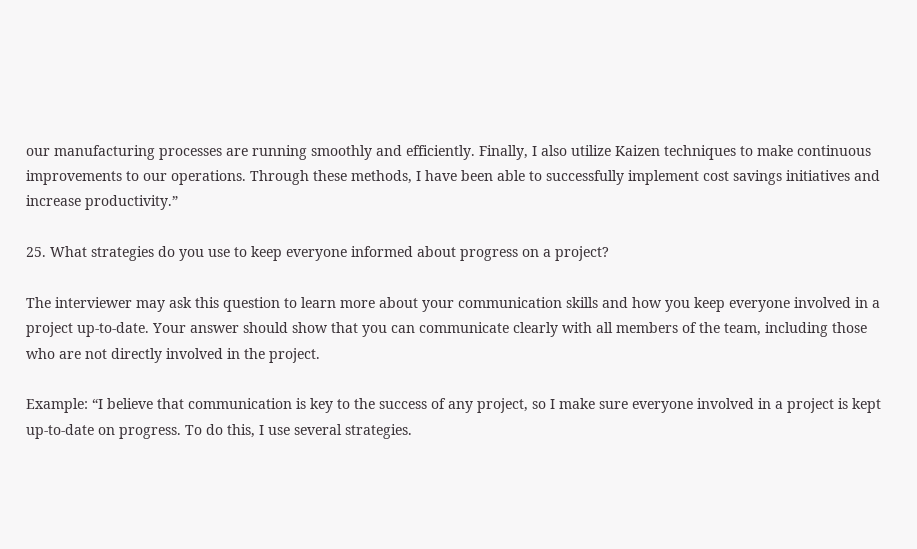our manufacturing processes are running smoothly and efficiently. Finally, I also utilize Kaizen techniques to make continuous improvements to our operations. Through these methods, I have been able to successfully implement cost savings initiatives and increase productivity.”

25. What strategies do you use to keep everyone informed about progress on a project?

The interviewer may ask this question to learn more about your communication skills and how you keep everyone involved in a project up-to-date. Your answer should show that you can communicate clearly with all members of the team, including those who are not directly involved in the project.

Example: “I believe that communication is key to the success of any project, so I make sure everyone involved in a project is kept up-to-date on progress. To do this, I use several strategies.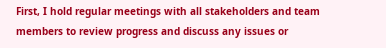First, I hold regular meetings with all stakeholders and team members to review progress and discuss any issues or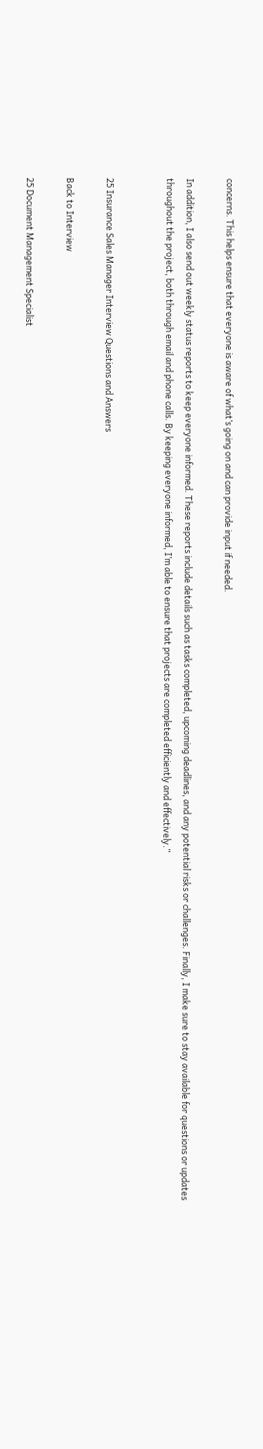concerns. This helps ensure that everyone is aware of what’s going on and can provide input if needed.

In addition, I also send out weekly status reports to keep everyone informed. These reports include details such as tasks completed, upcoming deadlines, and any potential risks or challenges. Finally, I make sure to stay available for questions or updates throughout the project, both through email and phone calls. By keeping everyone informed, I’m able to ensure that projects are completed efficiently and effectively.”


25 Insurance Sales Manager Interview Questions and Answers

Back to Interview

25 Document Management Specialist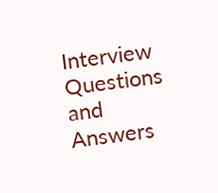Interview Questions and Answers